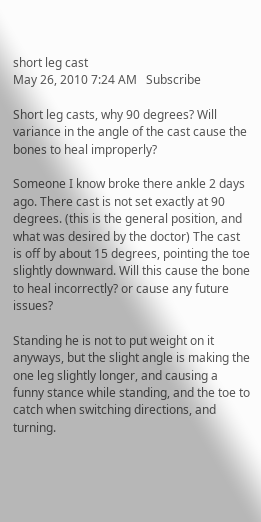short leg cast
May 26, 2010 7:24 AM   Subscribe

Short leg casts, why 90 degrees? Will variance in the angle of the cast cause the bones to heal improperly?

Someone I know broke there ankle 2 days ago. There cast is not set exactly at 90 degrees. (this is the general position, and what was desired by the doctor) The cast is off by about 15 degrees, pointing the toe slightly downward. Will this cause the bone to heal incorrectly? or cause any future issues?

Standing he is not to put weight on it anyways, but the slight angle is making the one leg slightly longer, and causing a funny stance while standing, and the toe to catch when switching directions, and turning.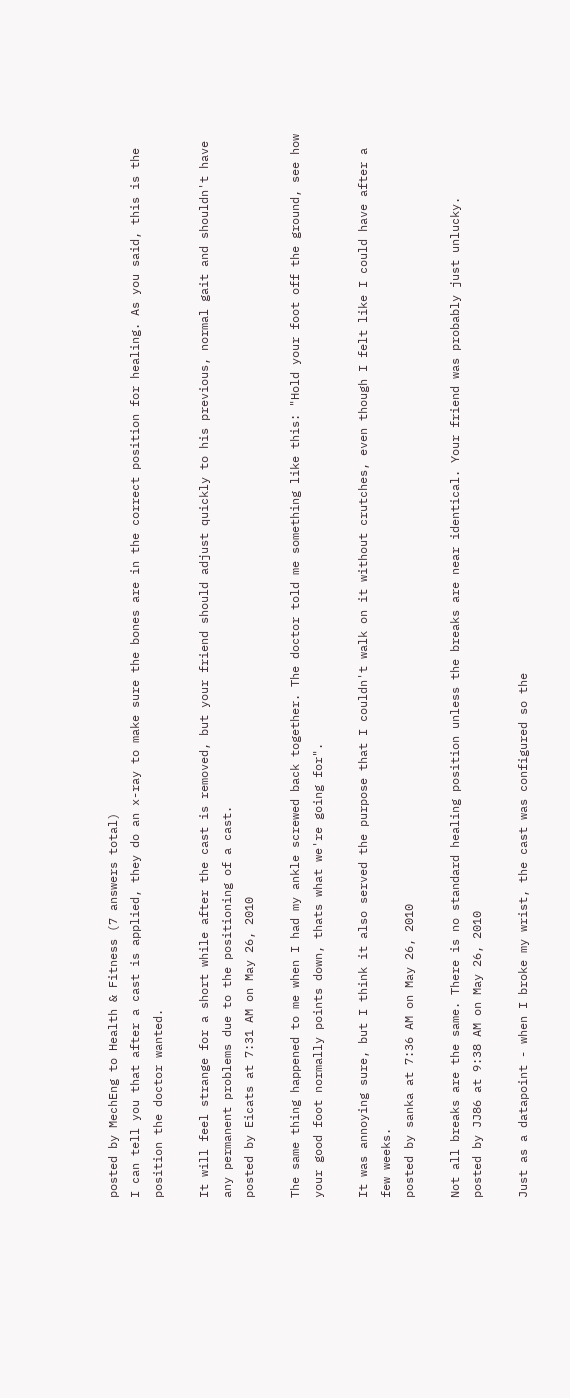posted by MechEng to Health & Fitness (7 answers total)
I can tell you that after a cast is applied, they do an x-ray to make sure the bones are in the correct position for healing. As you said, this is the position the doctor wanted.

It will feel strange for a short while after the cast is removed, but your friend should adjust quickly to his previous, normal gait and shouldn't have any permanent problems due to the positioning of a cast.
posted by Eicats at 7:31 AM on May 26, 2010

The same thing happened to me when I had my ankle screwed back together. The doctor told me something like this: "Hold your foot off the ground, see how your good foot normally points down, thats what we're going for".

It was annoying sure, but I think it also served the purpose that I couldn't walk on it without crutches, even though I felt like I could have after a few weeks.
posted by sanka at 7:36 AM on May 26, 2010

Not all breaks are the same. There is no standard healing position unless the breaks are near identical. Your friend was probably just unlucky.
posted by JJ86 at 9:38 AM on May 26, 2010

Just as a datapoint - when I broke my wrist, the cast was configured so the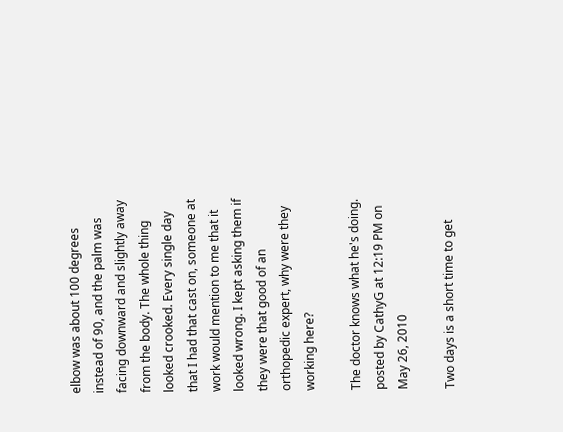elbow was about 100 degrees instead of 90, and the palm was facing downward and slightly away from the body. The whole thing looked crooked. Every single day that I had that cast on, someone at work would mention to me that it looked wrong. I kept asking them if they were that good of an orthopedic expert, why were they working here?

The doctor knows what he's doing.
posted by CathyG at 12:19 PM on May 26, 2010

Two days is a short time to get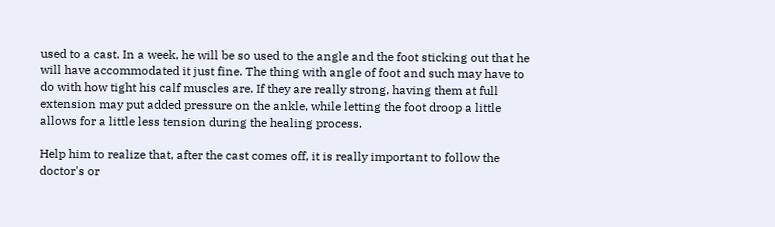used to a cast. In a week, he will be so used to the angle and the foot sticking out that he will have accommodated it just fine. The thing with angle of foot and such may have to do with how tight his calf muscles are. If they are really strong, having them at full extension may put added pressure on the ankle, while letting the foot droop a little allows for a little less tension during the healing process.

Help him to realize that, after the cast comes off, it is really important to follow the doctor's or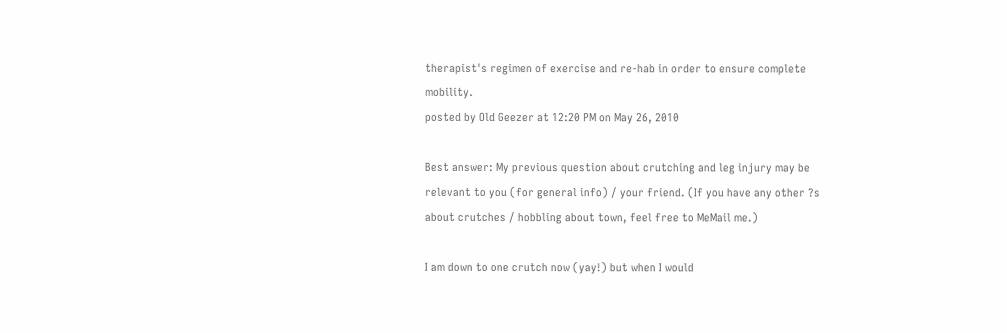therapist's regimen of exercise and re-hab in order to ensure complete mobility.
posted by Old Geezer at 12:20 PM on May 26, 2010

Best answer: My previous question about crutching and leg injury may be relevant to you (for general info) / your friend. (If you have any other ?s about crutches / hobbling about town, feel free to MeMail me.)

I am down to one crutch now (yay!) but when I would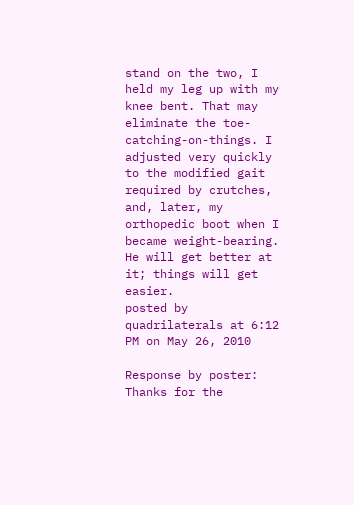stand on the two, I held my leg up with my knee bent. That may eliminate the toe-catching-on-things. I adjusted very quickly to the modified gait required by crutches, and, later, my orthopedic boot when I became weight-bearing. He will get better at it; things will get easier.
posted by quadrilaterals at 6:12 PM on May 26, 2010

Response by poster: Thanks for the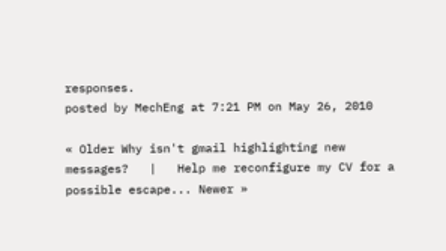responses.
posted by MechEng at 7:21 PM on May 26, 2010

« Older Why isn't gmail highlighting new messages?   |   Help me reconfigure my CV for a possible escape... Newer »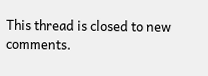This thread is closed to new comments.